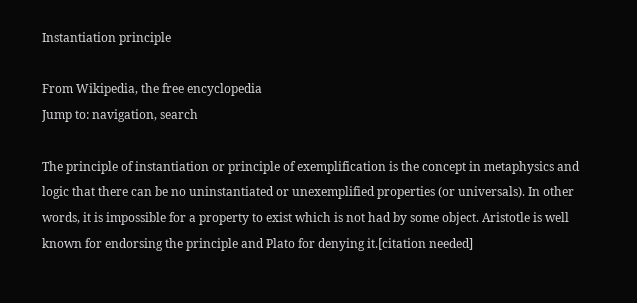Instantiation principle

From Wikipedia, the free encyclopedia
Jump to: navigation, search

The principle of instantiation or principle of exemplification is the concept in metaphysics and logic that there can be no uninstantiated or unexemplified properties (or universals). In other words, it is impossible for a property to exist which is not had by some object. Aristotle is well known for endorsing the principle and Plato for denying it.[citation needed]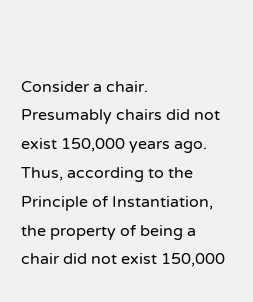Consider a chair. Presumably chairs did not exist 150,000 years ago. Thus, according to the Principle of Instantiation, the property of being a chair did not exist 150,000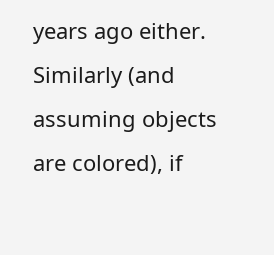years ago either. Similarly (and assuming objects are colored), if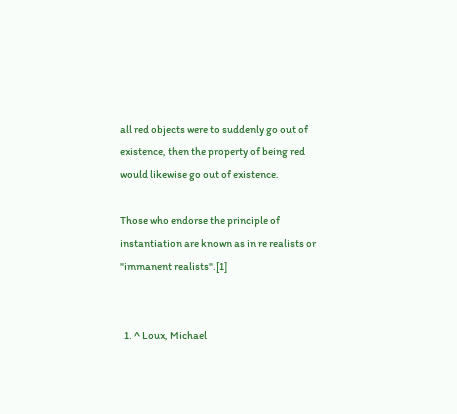all red objects were to suddenly go out of existence, then the property of being red would likewise go out of existence.

Those who endorse the principle of instantiation are known as in re realists or "immanent realists".[1]


  1. ^ Loux, Michael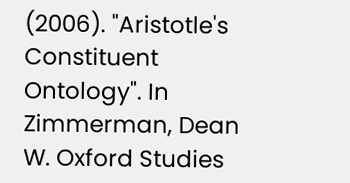(2006). "Aristotle's Constituent Ontology". In Zimmerman, Dean W. Oxford Studies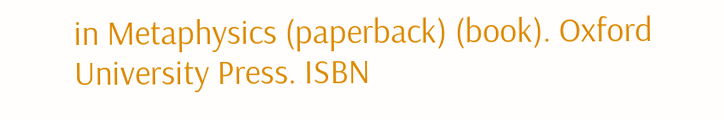in Metaphysics (paperback) (book). Oxford University Press. ISBN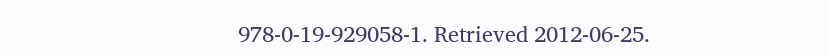978-0-19-929058-1. Retrieved 2012-06-25.